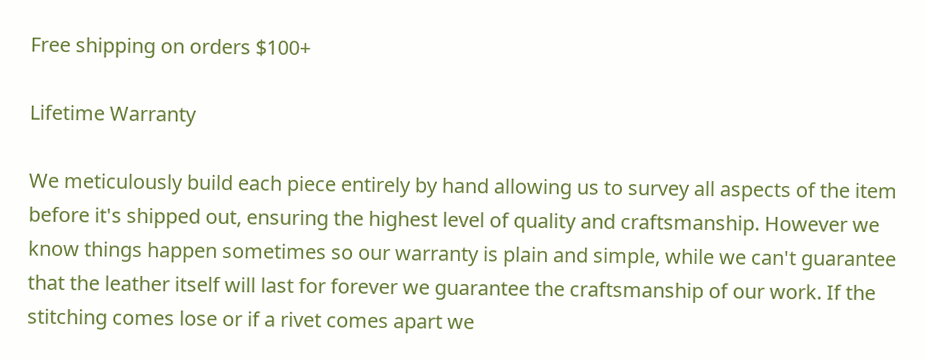Free shipping on orders $100+

Lifetime Warranty

We meticulously build each piece entirely by hand allowing us to survey all aspects of the item before it's shipped out, ensuring the highest level of quality and craftsmanship. However we know things happen sometimes so our warranty is plain and simple, while we can't guarantee that the leather itself will last for forever we guarantee the craftsmanship of our work. If the stitching comes lose or if a rivet comes apart we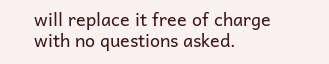will replace it free of charge with no questions asked.